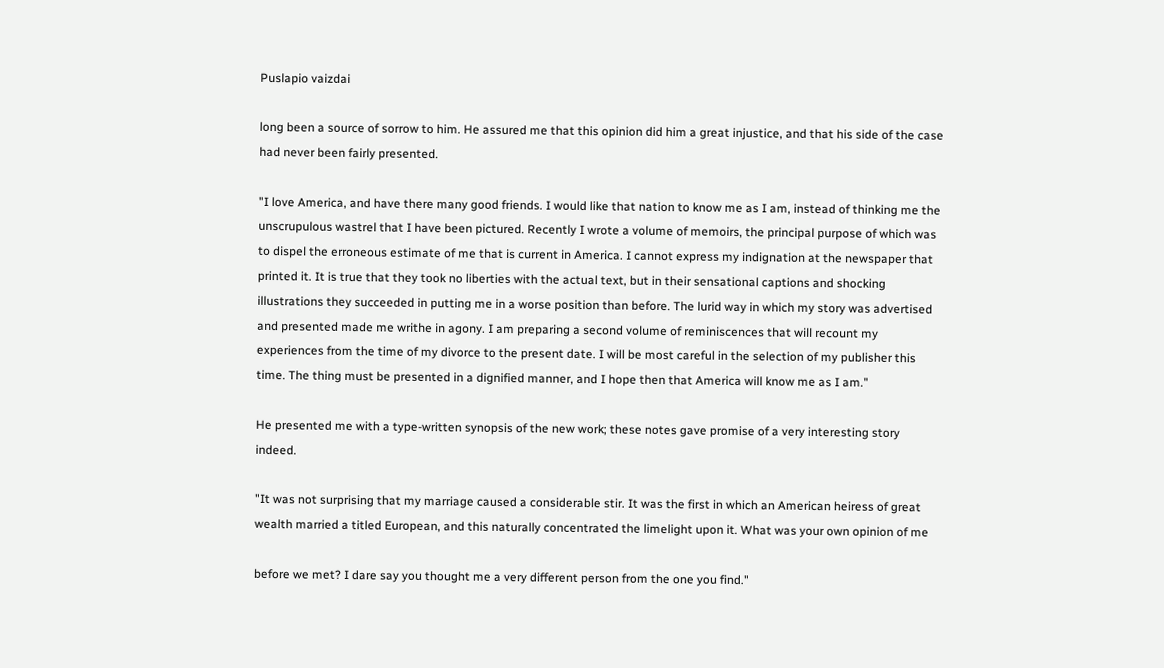Puslapio vaizdai

long been a source of sorrow to him. He assured me that this opinion did him a great injustice, and that his side of the case had never been fairly presented.

"I love America, and have there many good friends. I would like that nation to know me as I am, instead of thinking me the unscrupulous wastrel that I have been pictured. Recently I wrote a volume of memoirs, the principal purpose of which was to dispel the erroneous estimate of me that is current in America. I cannot express my indignation at the newspaper that printed it. It is true that they took no liberties with the actual text, but in their sensational captions and shocking illustrations they succeeded in putting me in a worse position than before. The lurid way in which my story was advertised and presented made me writhe in agony. I am preparing a second volume of reminiscences that will recount my experiences from the time of my divorce to the present date. I will be most careful in the selection of my publisher this time. The thing must be presented in a dignified manner, and I hope then that America will know me as I am."

He presented me with a type-written synopsis of the new work; these notes gave promise of a very interesting story indeed.

"It was not surprising that my marriage caused a considerable stir. It was the first in which an American heiress of great wealth married a titled European, and this naturally concentrated the limelight upon it. What was your own opinion of me

before we met? I dare say you thought me a very different person from the one you find."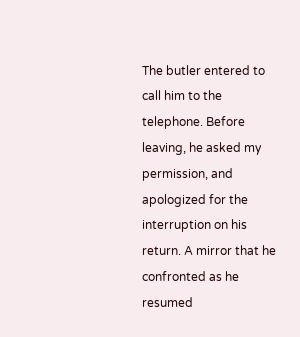The butler entered to call him to the telephone. Before leaving, he asked my permission, and apologized for the interruption on his return. A mirror that he confronted as he resumed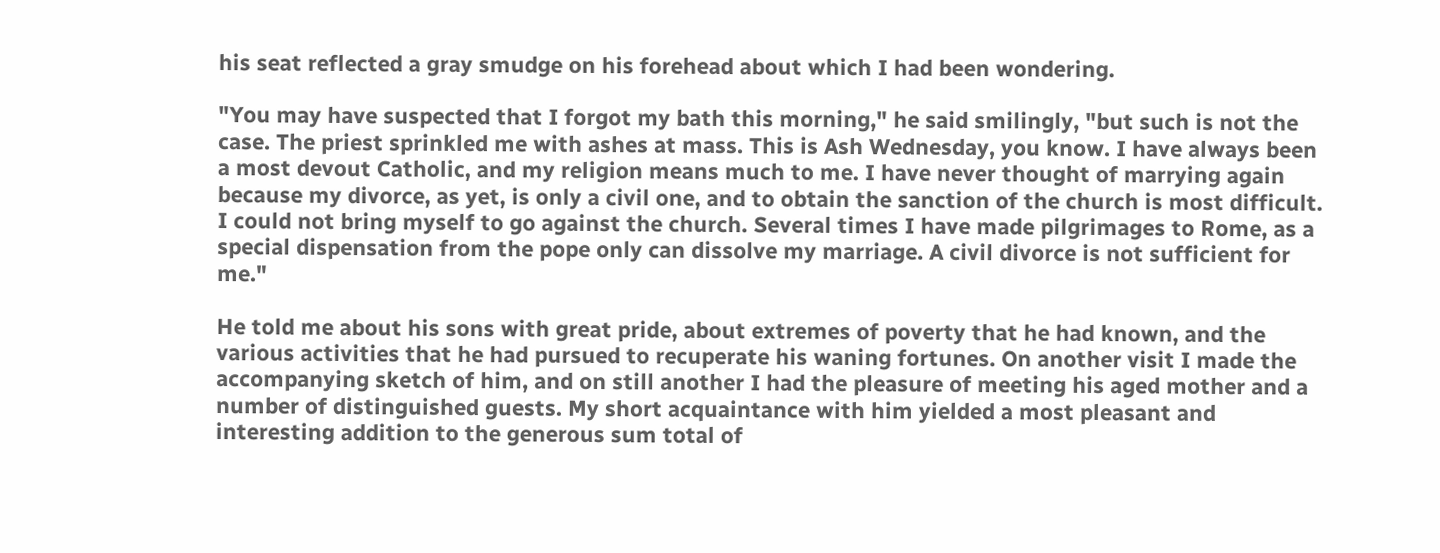his seat reflected a gray smudge on his forehead about which I had been wondering.

"You may have suspected that I forgot my bath this morning," he said smilingly, "but such is not the case. The priest sprinkled me with ashes at mass. This is Ash Wednesday, you know. I have always been a most devout Catholic, and my religion means much to me. I have never thought of marrying again because my divorce, as yet, is only a civil one, and to obtain the sanction of the church is most difficult. I could not bring myself to go against the church. Several times I have made pilgrimages to Rome, as a special dispensation from the pope only can dissolve my marriage. A civil divorce is not sufficient for me."

He told me about his sons with great pride, about extremes of poverty that he had known, and the various activities that he had pursued to recuperate his waning fortunes. On another visit I made the accompanying sketch of him, and on still another I had the pleasure of meeting his aged mother and a number of distinguished guests. My short acquaintance with him yielded a most pleasant and interesting addition to the generous sum total of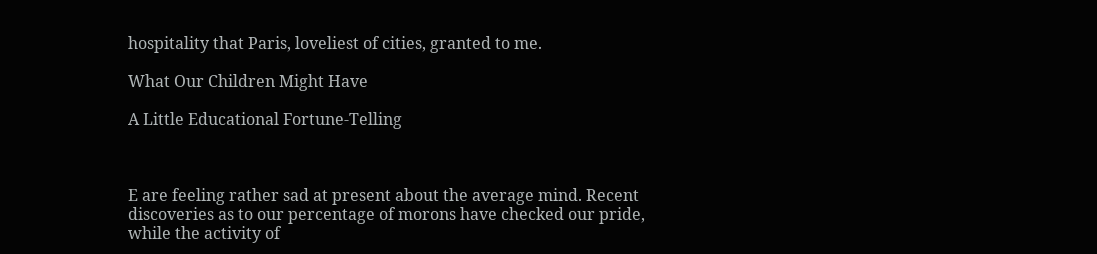hospitality that Paris, loveliest of cities, granted to me.

What Our Children Might Have

A Little Educational Fortune-Telling



E are feeling rather sad at present about the average mind. Recent discoveries as to our percentage of morons have checked our pride, while the activity of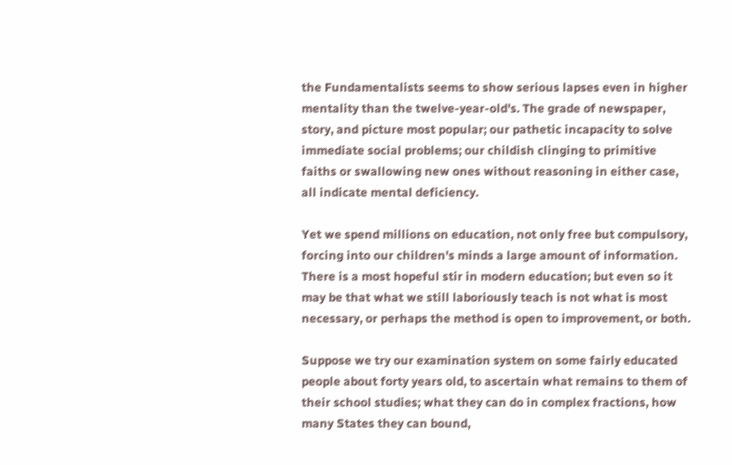the Fundamentalists seems to show serious lapses even in higher mentality than the twelve-year-old's. The grade of newspaper, story, and picture most popular; our pathetic incapacity to solve immediate social problems; our childish clinging to primitive faiths or swallowing new ones without reasoning in either case, all indicate mental deficiency.

Yet we spend millions on education, not only free but compulsory, forcing into our children's minds a large amount of information. There is a most hopeful stir in modern education; but even so it may be that what we still laboriously teach is not what is most necessary, or perhaps the method is open to improvement, or both.

Suppose we try our examination system on some fairly educated people about forty years old, to ascertain what remains to them of their school studies; what they can do in complex fractions, how many States they can bound,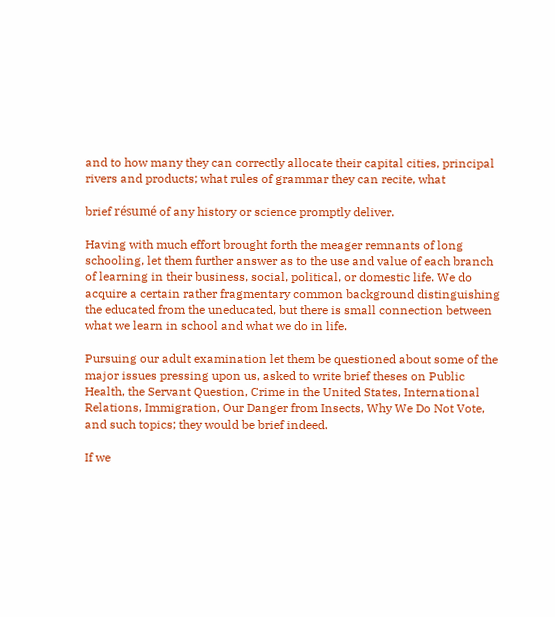and to how many they can correctly allocate their capital cities, principal rivers and products; what rules of grammar they can recite, what

brief résumé of any history or science promptly deliver.

Having with much effort brought forth the meager remnants of long schooling, let them further answer as to the use and value of each branch of learning in their business, social, political, or domestic life. We do acquire a certain rather fragmentary common background distinguishing the educated from the uneducated, but there is small connection between what we learn in school and what we do in life.

Pursuing our adult examination let them be questioned about some of the major issues pressing upon us, asked to write brief theses on Public Health, the Servant Question, Crime in the United States, International Relations, Immigration, Our Danger from Insects, Why We Do Not Vote, and such topics; they would be brief indeed.

If we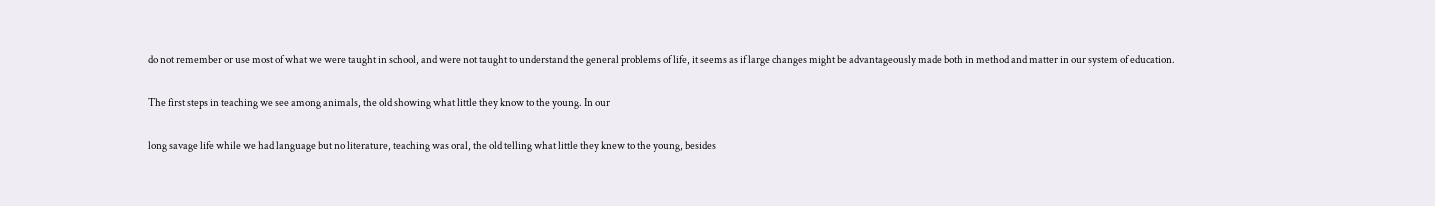do not remember or use most of what we were taught in school, and were not taught to understand the general problems of life, it seems as if large changes might be advantageously made both in method and matter in our system of education.

The first steps in teaching we see among animals, the old showing what little they know to the young. In our

long savage life while we had language but no literature, teaching was oral, the old telling what little they knew to the young, besides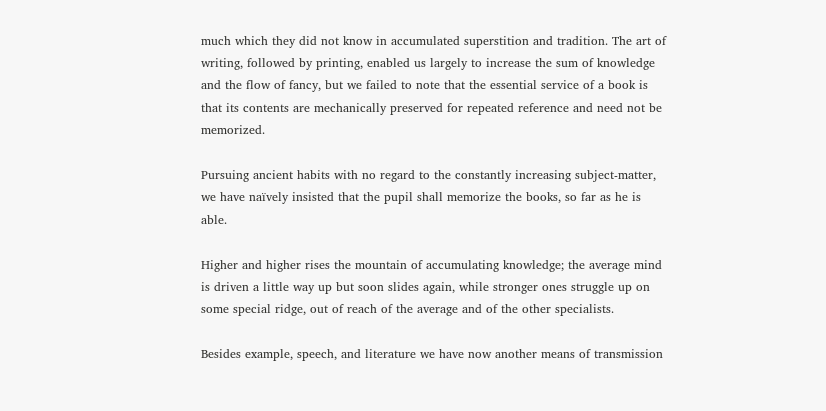much which they did not know in accumulated superstition and tradition. The art of writing, followed by printing, enabled us largely to increase the sum of knowledge and the flow of fancy, but we failed to note that the essential service of a book is that its contents are mechanically preserved for repeated reference and need not be memorized.

Pursuing ancient habits with no regard to the constantly increasing subject-matter, we have naïvely insisted that the pupil shall memorize the books, so far as he is able.

Higher and higher rises the mountain of accumulating knowledge; the average mind is driven a little way up but soon slides again, while stronger ones struggle up on some special ridge, out of reach of the average and of the other specialists.

Besides example, speech, and literature we have now another means of transmission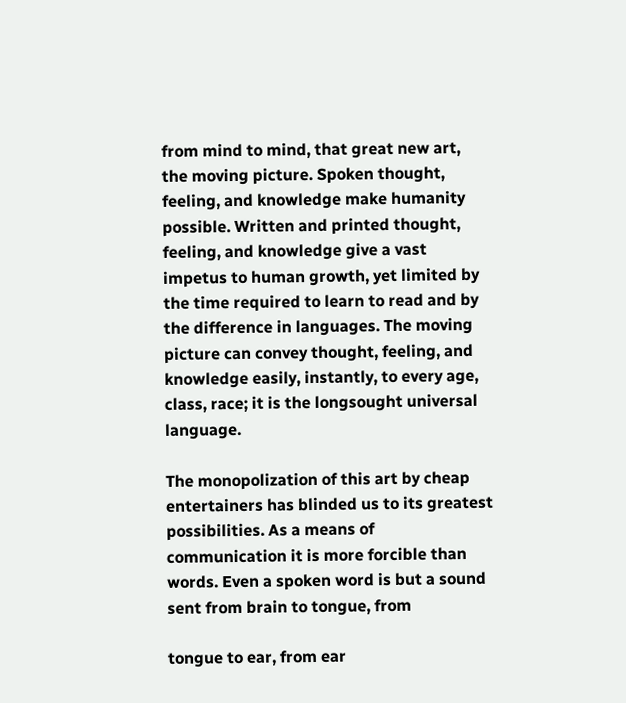from mind to mind, that great new art, the moving picture. Spoken thought, feeling, and knowledge make humanity possible. Written and printed thought, feeling, and knowledge give a vast impetus to human growth, yet limited by the time required to learn to read and by the difference in languages. The moving picture can convey thought, feeling, and knowledge easily, instantly, to every age, class, race; it is the longsought universal language.

The monopolization of this art by cheap entertainers has blinded us to its greatest possibilities. As a means of communication it is more forcible than words. Even a spoken word is but a sound sent from brain to tongue, from

tongue to ear, from ear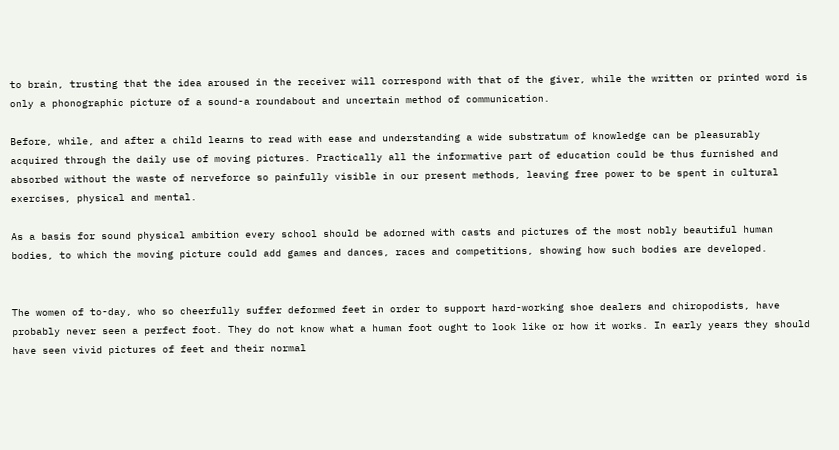to brain, trusting that the idea aroused in the receiver will correspond with that of the giver, while the written or printed word is only a phonographic picture of a sound-a roundabout and uncertain method of communication.

Before, while, and after a child learns to read with ease and understanding a wide substratum of knowledge can be pleasurably acquired through the daily use of moving pictures. Practically all the informative part of education could be thus furnished and absorbed without the waste of nerveforce so painfully visible in our present methods, leaving free power to be spent in cultural exercises, physical and mental.

As a basis for sound physical ambition every school should be adorned with casts and pictures of the most nobly beautiful human bodies, to which the moving picture could add games and dances, races and competitions, showing how such bodies are developed.


The women of to-day, who so cheerfully suffer deformed feet in order to support hard-working shoe dealers and chiropodists, have probably never seen a perfect foot. They do not know what a human foot ought to look like or how it works. In early years they should have seen vivid pictures of feet and their normal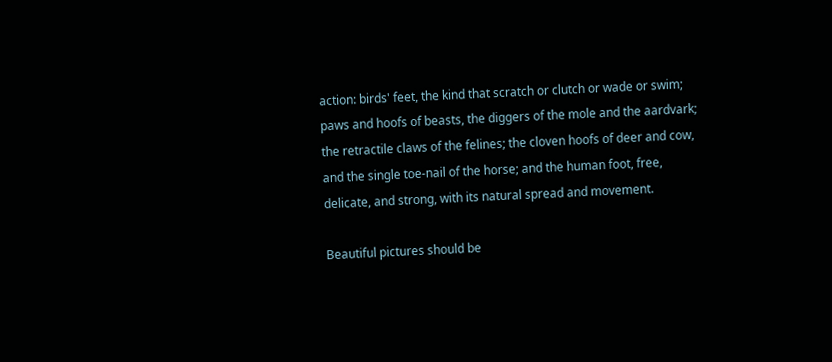action: birds' feet, the kind that scratch or clutch or wade or swim; paws and hoofs of beasts, the diggers of the mole and the aardvark; the retractile claws of the felines; the cloven hoofs of deer and cow, and the single toe-nail of the horse; and the human foot, free, delicate, and strong, with its natural spread and movement.

Beautiful pictures should be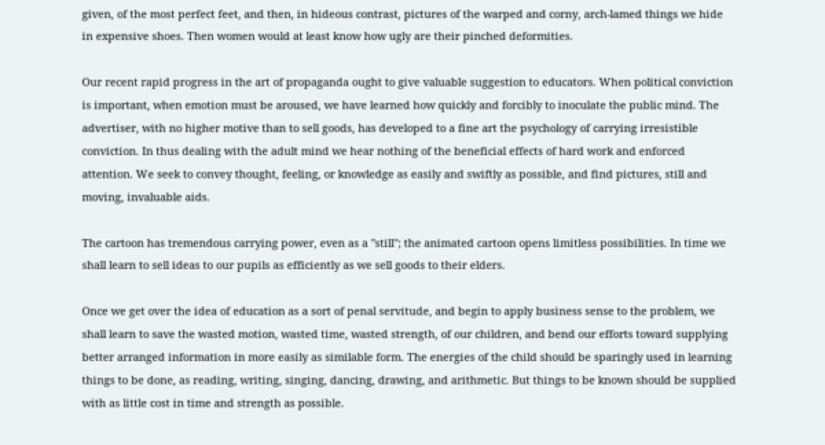given, of the most perfect feet, and then, in hideous contrast, pictures of the warped and corny, arch-lamed things we hide in expensive shoes. Then women would at least know how ugly are their pinched deformities.

Our recent rapid progress in the art of propaganda ought to give valuable suggestion to educators. When political conviction is important, when emotion must be aroused, we have learned how quickly and forcibly to inoculate the public mind. The advertiser, with no higher motive than to sell goods, has developed to a fine art the psychology of carrying irresistible conviction. In thus dealing with the adult mind we hear nothing of the beneficial effects of hard work and enforced attention. We seek to convey thought, feeling, or knowledge as easily and swiftly as possible, and find pictures, still and moving, invaluable aids.

The cartoon has tremendous carrying power, even as a "still"; the animated cartoon opens limitless possibilities. In time we shall learn to sell ideas to our pupils as efficiently as we sell goods to their elders.

Once we get over the idea of education as a sort of penal servitude, and begin to apply business sense to the problem, we shall learn to save the wasted motion, wasted time, wasted strength, of our children, and bend our efforts toward supplying better arranged information in more easily as similable form. The energies of the child should be sparingly used in learning things to be done, as reading, writing, singing, dancing, drawing, and arithmetic. But things to be known should be supplied with as little cost in time and strength as possible.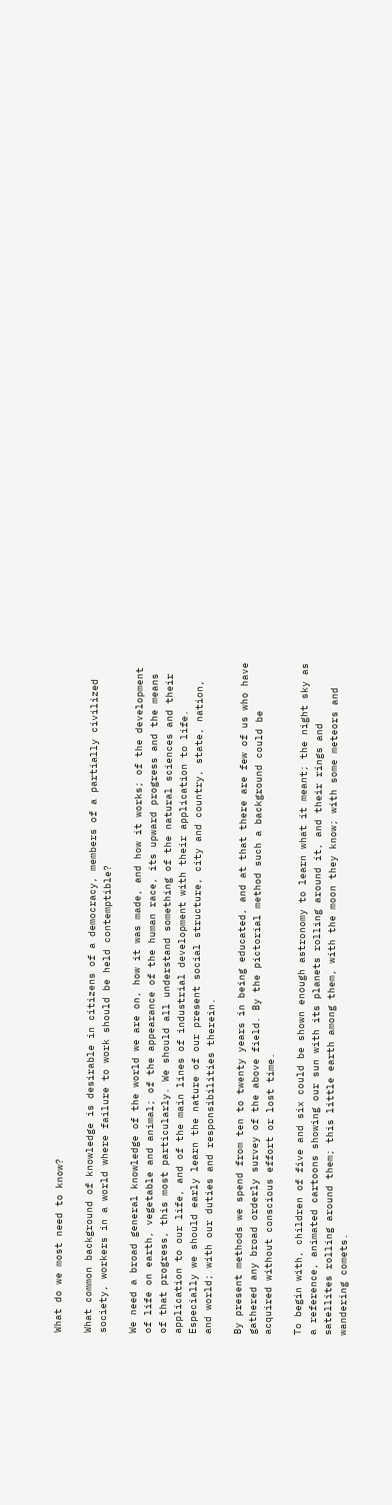What do we most need to know?

What common background of knowledge is desirable in citizens of a democracy, members of a partially civilized society, workers in a world where failure to work should be held contemptible?

We need a broad general knowledge of the world we are on, how it was made, and how it works; of the development of life on earth, vegetable and animal; of the appearance of the human race, its upward progress and the means of that progress, this most particularly. We should all understand something of the natural sciences and their application to our life, and of the main lines of industrial development with their application to life. Especially we should early learn the nature of our present social structure, city and country, state, nation, and world; with our duties and responsibilities therein.

By present methods we spend from ten to twenty years in being educated, and at that there are few of us who have gathered any broad orderly survey of the above field. By the pictorial method such a background could be acquired without conscious effort or lost time.

To begin with, children of five and six could be shown enough astronomy to learn what it meant; the night sky as a reference, animated cartoons showing our sun with its planets rolling around it, and their rings and satellites rolling around them; this little earth among them, with the moon they know; with some meteors and wandering comets.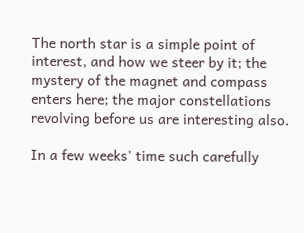The north star is a simple point of interest, and how we steer by it; the mystery of the magnet and compass enters here; the major constellations revolving before us are interesting also.

In a few weeks' time such carefully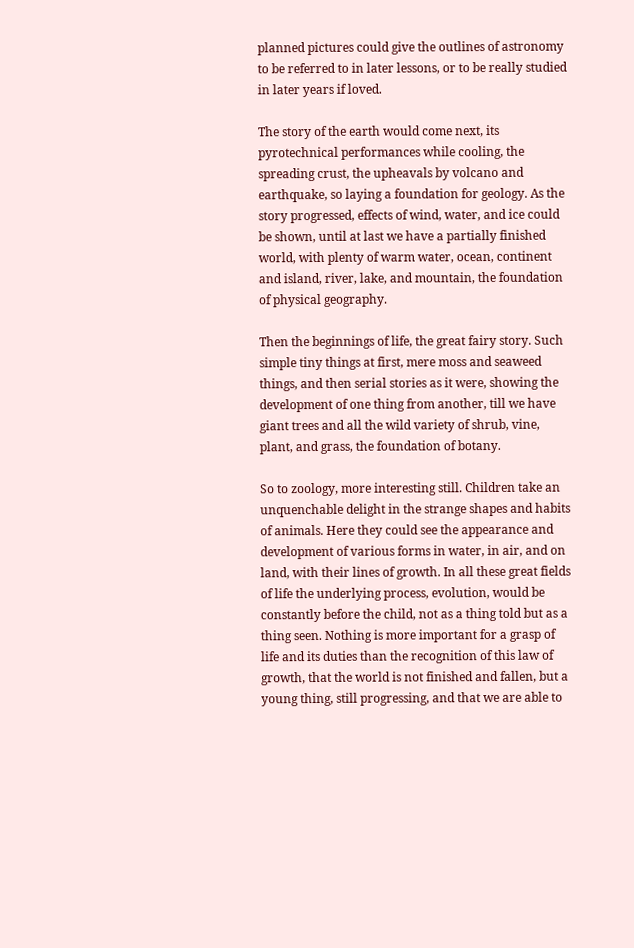planned pictures could give the outlines of astronomy to be referred to in later lessons, or to be really studied in later years if loved.

The story of the earth would come next, its pyrotechnical performances while cooling, the spreading crust, the upheavals by volcano and earthquake, so laying a foundation for geology. As the story progressed, effects of wind, water, and ice could be shown, until at last we have a partially finished world, with plenty of warm water, ocean, continent and island, river, lake, and mountain, the foundation of physical geography.

Then the beginnings of life, the great fairy story. Such simple tiny things at first, mere moss and seaweed things, and then serial stories as it were, showing the development of one thing from another, till we have giant trees and all the wild variety of shrub, vine, plant, and grass, the foundation of botany.

So to zoology, more interesting still. Children take an unquenchable delight in the strange shapes and habits of animals. Here they could see the appearance and development of various forms in water, in air, and on land, with their lines of growth. In all these great fields of life the underlying process, evolution, would be constantly before the child, not as a thing told but as a thing seen. Nothing is more important for a grasp of life and its duties than the recognition of this law of growth, that the world is not finished and fallen, but a young thing, still progressing, and that we are able to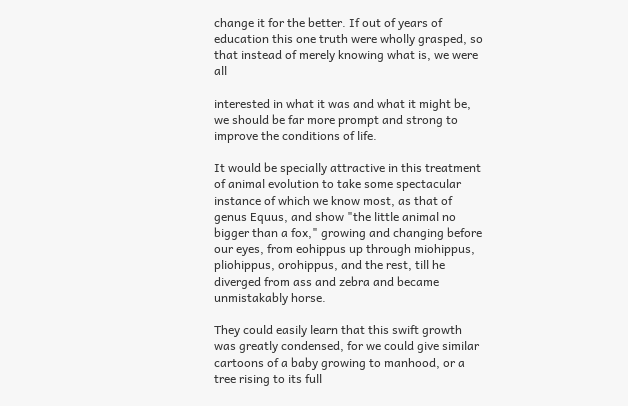change it for the better. If out of years of education this one truth were wholly grasped, so that instead of merely knowing what is, we were all

interested in what it was and what it might be, we should be far more prompt and strong to improve the conditions of life.

It would be specially attractive in this treatment of animal evolution to take some spectacular instance of which we know most, as that of genus Equus, and show "the little animal no bigger than a fox," growing and changing before our eyes, from eohippus up through miohippus, pliohippus, orohippus, and the rest, till he diverged from ass and zebra and became unmistakably horse.

They could easily learn that this swift growth was greatly condensed, for we could give similar cartoons of a baby growing to manhood, or a tree rising to its full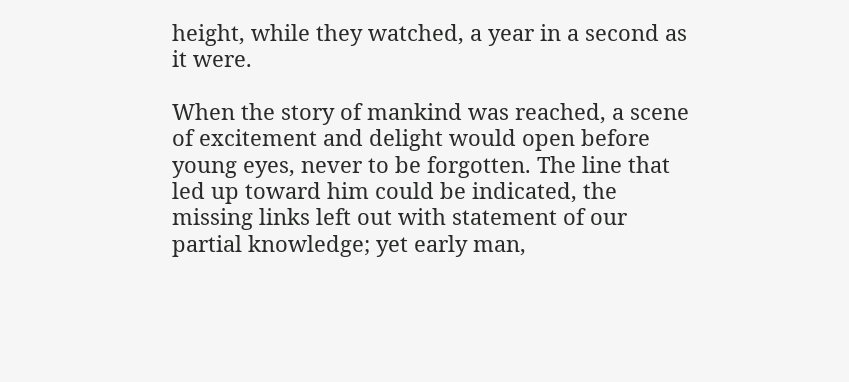height, while they watched, a year in a second as it were.

When the story of mankind was reached, a scene of excitement and delight would open before young eyes, never to be forgotten. The line that led up toward him could be indicated, the missing links left out with statement of our partial knowledge; yet early man,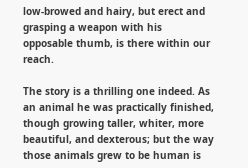low-browed and hairy, but erect and grasping a weapon with his opposable thumb, is there within our reach.

The story is a thrilling one indeed. As an animal he was practically finished, though growing taller, whiter, more beautiful, and dexterous; but the way those animals grew to be human is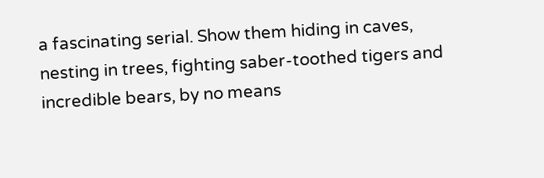a fascinating serial. Show them hiding in caves, nesting in trees, fighting saber-toothed tigers and incredible bears, by no means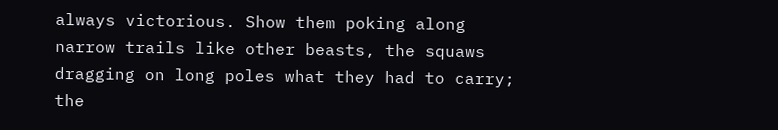always victorious. Show them poking along narrow trails like other beasts, the squaws dragging on long poles what they had to carry; the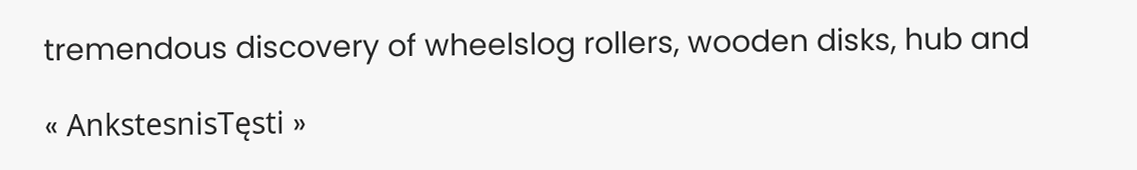tremendous discovery of wheelslog rollers, wooden disks, hub and

« AnkstesnisTęsti »